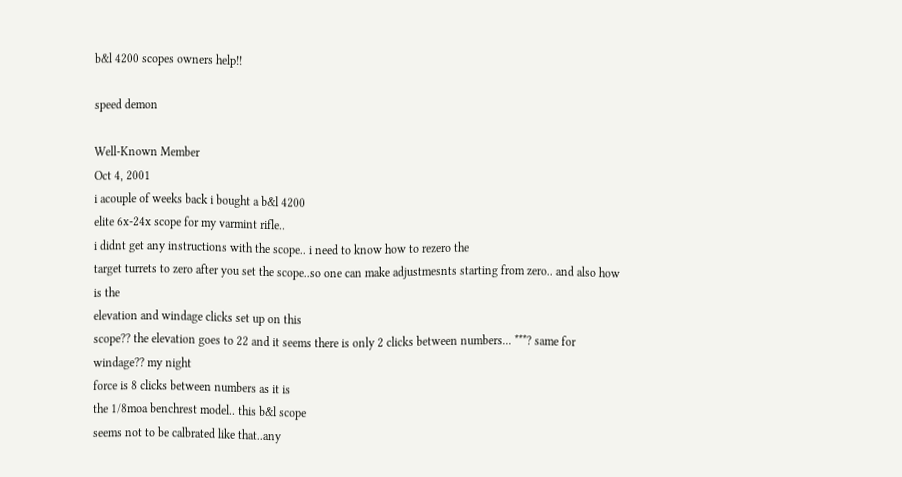b&l 4200 scopes owners help!!

speed demon

Well-Known Member
Oct 4, 2001
i acouple of weeks back i bought a b&l 4200
elite 6x-24x scope for my varmint rifle..
i didnt get any instructions with the scope.. i need to know how to rezero the
target turrets to zero after you set the scope..so one can make adjustmesnts starting from zero.. and also how is the
elevation and windage clicks set up on this
scope?? the elevation goes to 22 and it seems there is only 2 clicks between numbers... ***? same for windage?? my night
force is 8 clicks between numbers as it is
the 1/8moa benchrest model.. this b&l scope
seems not to be calbrated like that..any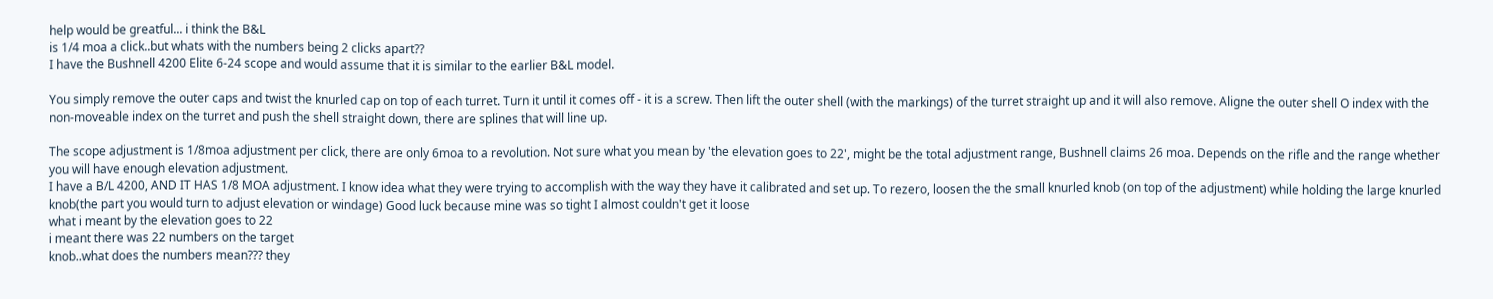help would be greatful... i think the B&L
is 1/4 moa a click..but whats with the numbers being 2 clicks apart??
I have the Bushnell 4200 Elite 6-24 scope and would assume that it is similar to the earlier B&L model.

You simply remove the outer caps and twist the knurled cap on top of each turret. Turn it until it comes off - it is a screw. Then lift the outer shell (with the markings) of the turret straight up and it will also remove. Aligne the outer shell O index with the non-moveable index on the turret and push the shell straight down, there are splines that will line up.

The scope adjustment is 1/8moa adjustment per click, there are only 6moa to a revolution. Not sure what you mean by 'the elevation goes to 22', might be the total adjustment range, Bushnell claims 26 moa. Depends on the rifle and the range whether you will have enough elevation adjustment.
I have a B/L 4200, AND IT HAS 1/8 MOA adjustment. I know idea what they were trying to accomplish with the way they have it calibrated and set up. To rezero, loosen the the small knurled knob (on top of the adjustment) while holding the large knurled knob(the part you would turn to adjust elevation or windage) Good luck because mine was so tight I almost couldn't get it loose
what i meant by the elevation goes to 22
i meant there was 22 numbers on the target
knob..what does the numbers mean??? they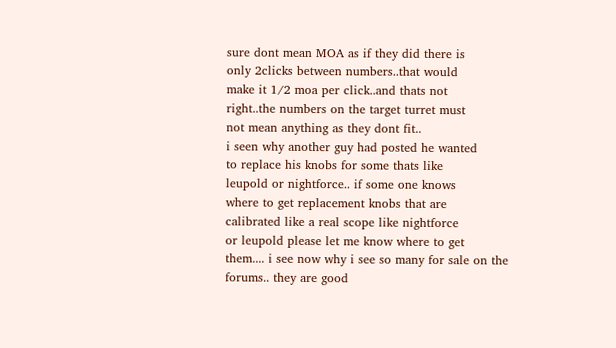sure dont mean MOA as if they did there is
only 2clicks between numbers..that would
make it 1/2 moa per click..and thats not
right..the numbers on the target turret must
not mean anything as they dont fit..
i seen why another guy had posted he wanted
to replace his knobs for some thats like
leupold or nightforce.. if some one knows
where to get replacement knobs that are
calibrated like a real scope like nightforce
or leupold please let me know where to get
them.... i see now why i see so many for sale on the forums.. they are good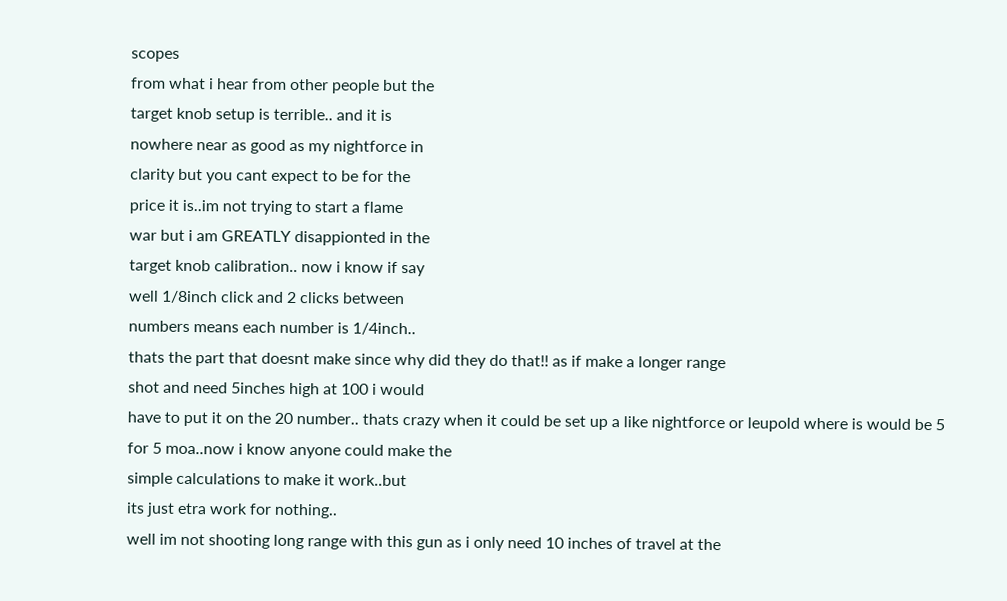scopes
from what i hear from other people but the
target knob setup is terrible.. and it is
nowhere near as good as my nightforce in
clarity but you cant expect to be for the
price it is..im not trying to start a flame
war but i am GREATLY disappionted in the
target knob calibration.. now i know if say
well 1/8inch click and 2 clicks between
numbers means each number is 1/4inch..
thats the part that doesnt make since why did they do that!! as if make a longer range
shot and need 5inches high at 100 i would
have to put it on the 20 number.. thats crazy when it could be set up a like nightforce or leupold where is would be 5
for 5 moa..now i know anyone could make the
simple calculations to make it work..but
its just etra work for nothing..
well im not shooting long range with this gun as i only need 10 inches of travel at the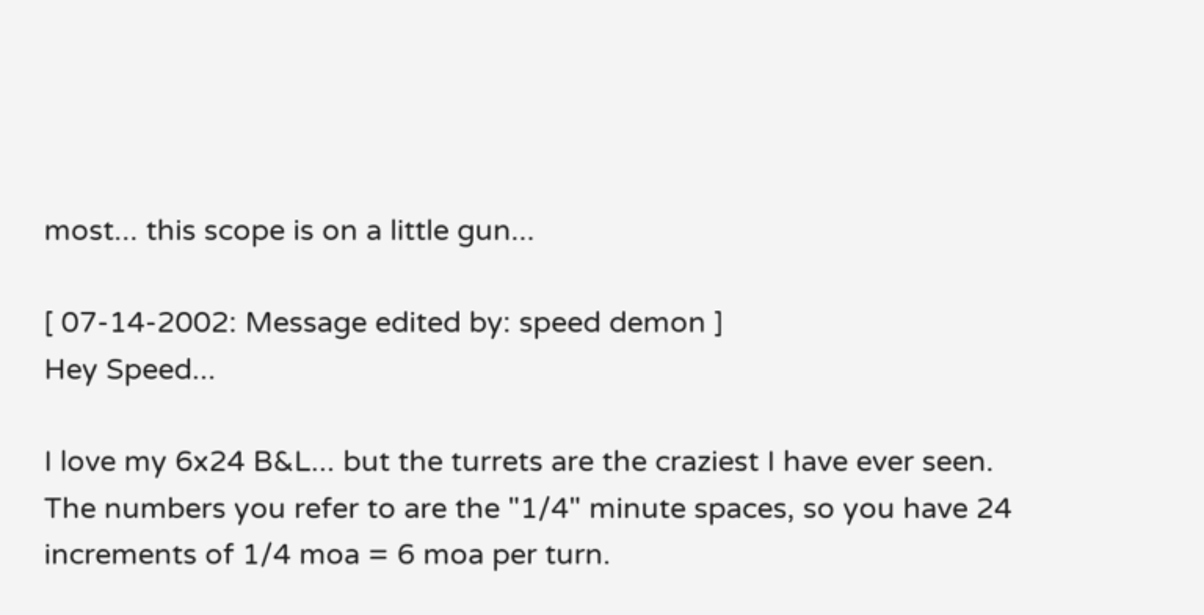most... this scope is on a little gun...

[ 07-14-2002: Message edited by: speed demon ]
Hey Speed...

I love my 6x24 B&L... but the turrets are the craziest I have ever seen. The numbers you refer to are the "1/4" minute spaces, so you have 24 increments of 1/4 moa = 6 moa per turn.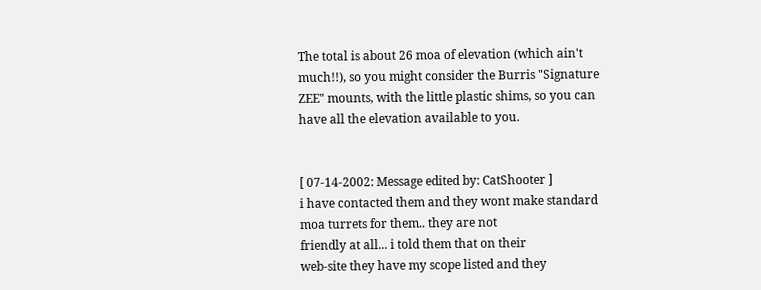The total is about 26 moa of elevation (which ain't much!!), so you might consider the Burris "Signature ZEE" mounts, with the little plastic shims, so you can have all the elevation available to you.


[ 07-14-2002: Message edited by: CatShooter ]
i have contacted them and they wont make standard moa turrets for them.. they are not
friendly at all... i told them that on their
web-site they have my scope listed and they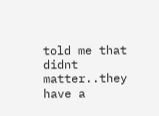told me that didnt matter..they have a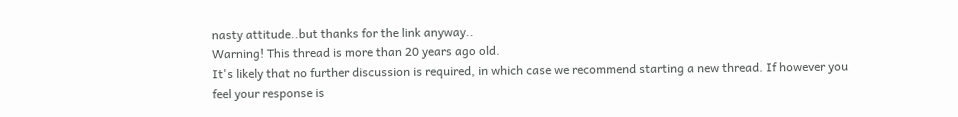nasty attitude..but thanks for the link anyway..
Warning! This thread is more than 20 years ago old.
It's likely that no further discussion is required, in which case we recommend starting a new thread. If however you feel your response is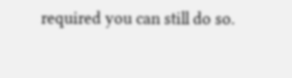required you can still do so.